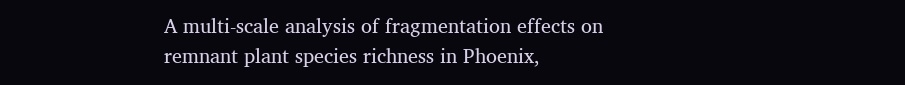A multi-scale analysis of fragmentation effects on remnant plant species richness in Phoenix,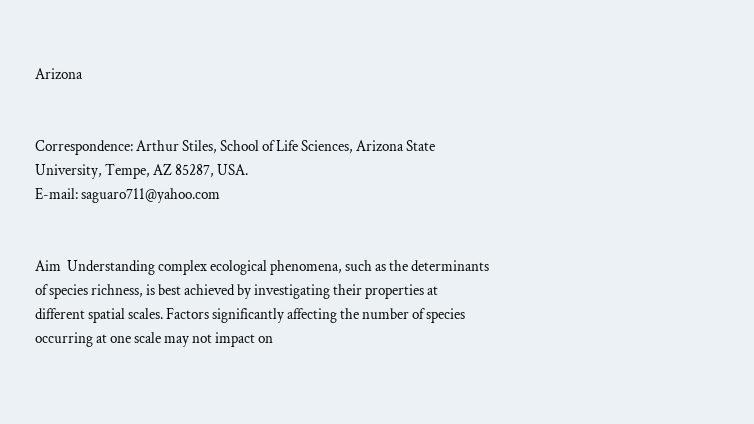Arizona


Correspondence: Arthur Stiles, School of Life Sciences, Arizona State University, Tempe, AZ 85287, USA.
E-mail: saguaro711@yahoo.com


Aim  Understanding complex ecological phenomena, such as the determinants of species richness, is best achieved by investigating their properties at different spatial scales. Factors significantly affecting the number of species occurring at one scale may not impact on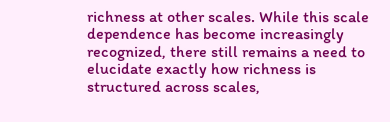richness at other scales. While this scale dependence has become increasingly recognized, there still remains a need to elucidate exactly how richness is structured across scales,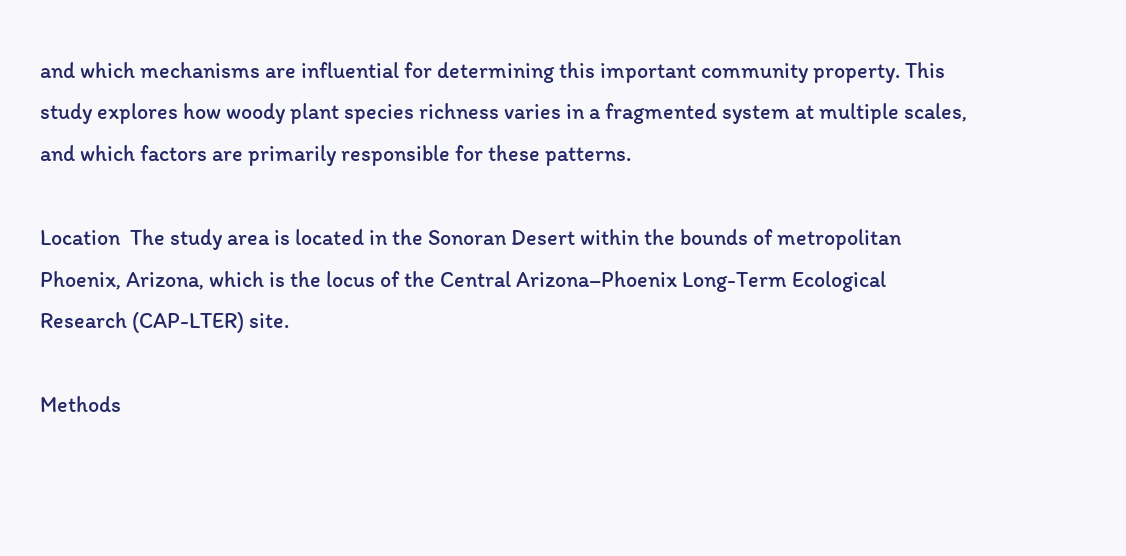and which mechanisms are influential for determining this important community property. This study explores how woody plant species richness varies in a fragmented system at multiple scales, and which factors are primarily responsible for these patterns.

Location  The study area is located in the Sonoran Desert within the bounds of metropolitan Phoenix, Arizona, which is the locus of the Central Arizona–Phoenix Long-Term Ecological Research (CAP-LTER) site.

Methods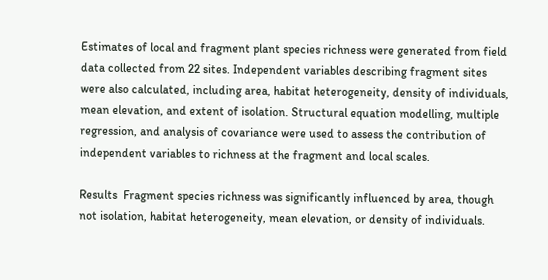Estimates of local and fragment plant species richness were generated from field data collected from 22 sites. Independent variables describing fragment sites were also calculated, including area, habitat heterogeneity, density of individuals, mean elevation, and extent of isolation. Structural equation modelling, multiple regression, and analysis of covariance were used to assess the contribution of independent variables to richness at the fragment and local scales.

Results  Fragment species richness was significantly influenced by area, though not isolation, habitat heterogeneity, mean elevation, or density of individuals.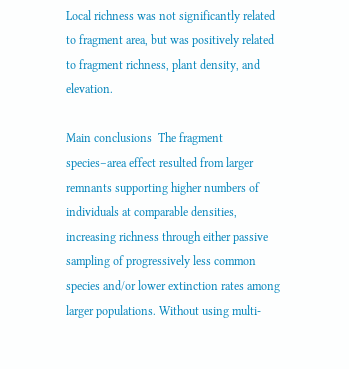Local richness was not significantly related to fragment area, but was positively related to fragment richness, plant density, and elevation.

Main conclusions  The fragment species–area effect resulted from larger remnants supporting higher numbers of individuals at comparable densities, increasing richness through either passive sampling of progressively less common species and/or lower extinction rates among larger populations. Without using multi-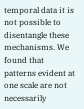temporal data it is not possible to disentangle these mechanisms. We found that patterns evident at one scale are not necessarily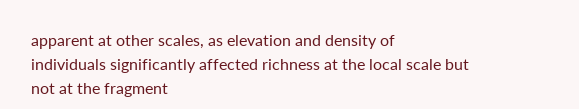apparent at other scales, as elevation and density of individuals significantly affected richness at the local scale but not at the fragment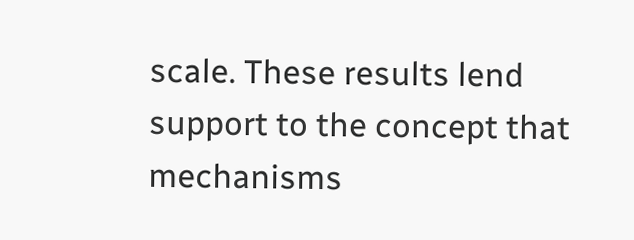scale. These results lend support to the concept that mechanisms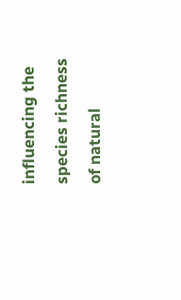influencing the species richness of natural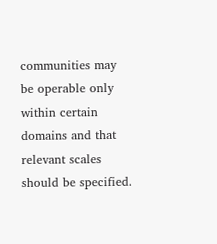communities may be operable only within certain domains and that relevant scales should be specified.